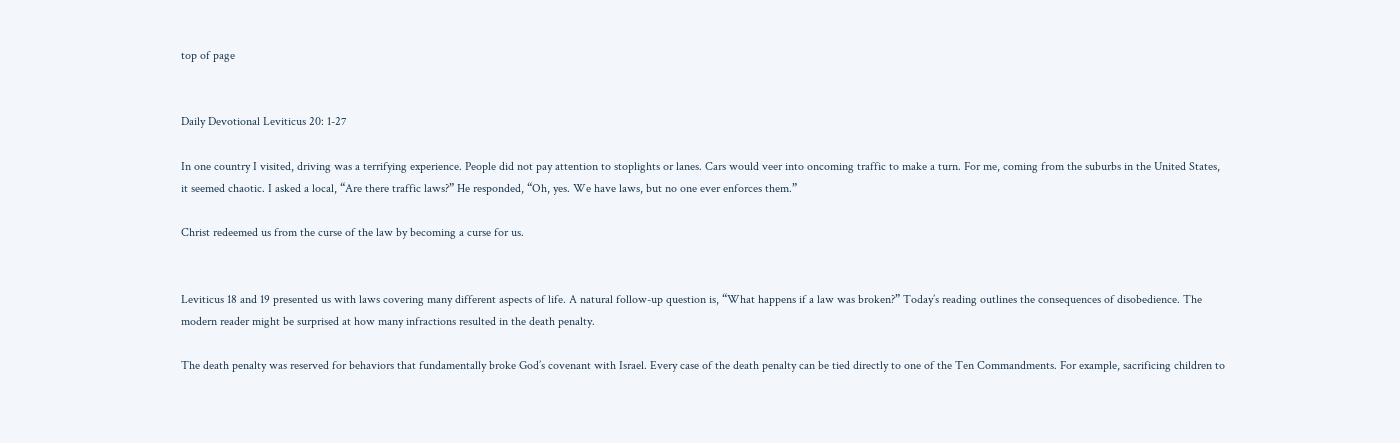top of page


Daily Devotional Leviticus 20: 1-27

In one country I visited, driving was a terrifying experience. People did not pay attention to stoplights or lanes. Cars would veer into oncoming traffic to make a turn. For me, coming from the suburbs in the United States, it seemed chaotic. I asked a local, “Are there traffic laws?” He responded, “Oh, yes. We have laws, but no one ever enforces them.”

Christ redeemed us from the curse of the law by becoming a curse for us.


Leviticus 18 and 19 presented us with laws covering many different aspects of life. A natural follow-up question is, “What happens if a law was broken?” Today’s reading outlines the consequences of disobedience. The modern reader might be surprised at how many infractions resulted in the death penalty.

The death penalty was reserved for behaviors that fundamentally broke God’s covenant with Israel. Every case of the death penalty can be tied directly to one of the Ten Commandments. For example, sacrificing children to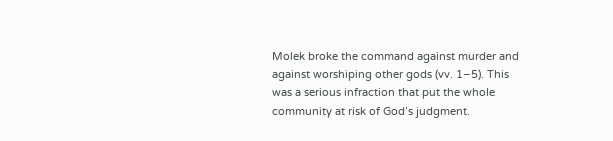Molek broke the command against murder and against worshiping other gods (vv. 1–5). This was a serious infraction that put the whole community at risk of God’s judgment.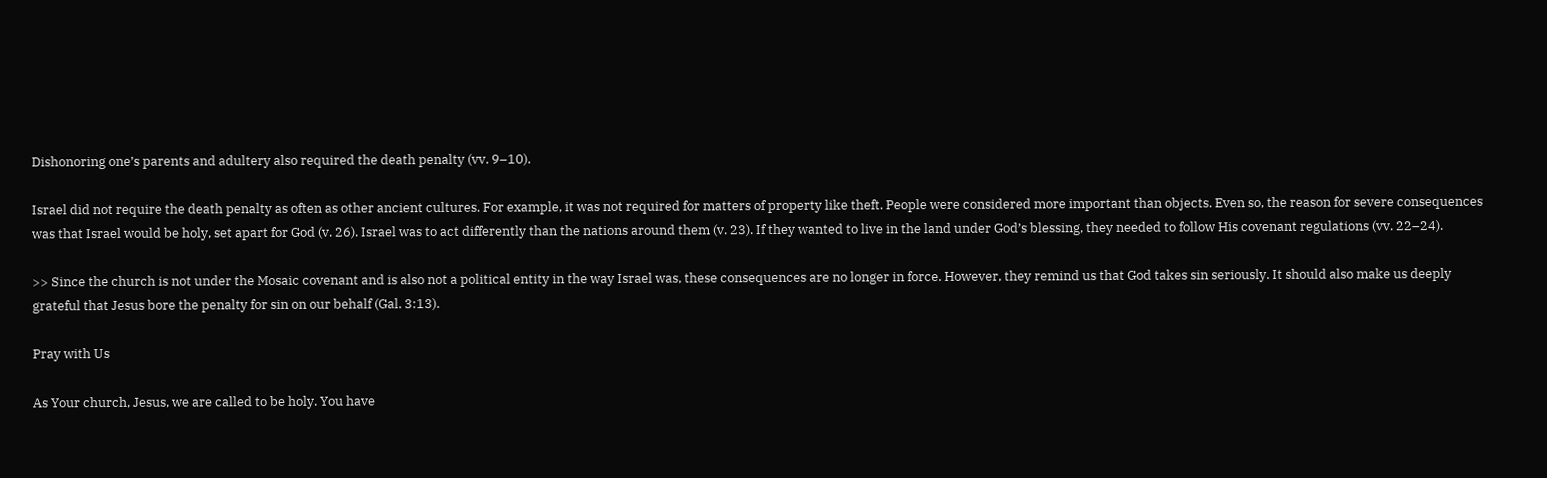Dishonoring one’s parents and adultery also required the death penalty (vv. 9–10).

Israel did not require the death penalty as often as other ancient cultures. For example, it was not required for matters of property like theft. People were considered more important than objects. Even so, the reason for severe consequences was that Israel would be holy, set apart for God (v. 26). Israel was to act differently than the nations around them (v. 23). If they wanted to live in the land under God’s blessing, they needed to follow His covenant regulations (vv. 22–24).

>> Since the church is not under the Mosaic covenant and is also not a political entity in the way Israel was, these consequences are no longer in force. However, they remind us that God takes sin seriously. It should also make us deeply grateful that Jesus bore the penalty for sin on our behalf (Gal. 3:13).

Pray with Us

As Your church, Jesus, we are called to be holy. You have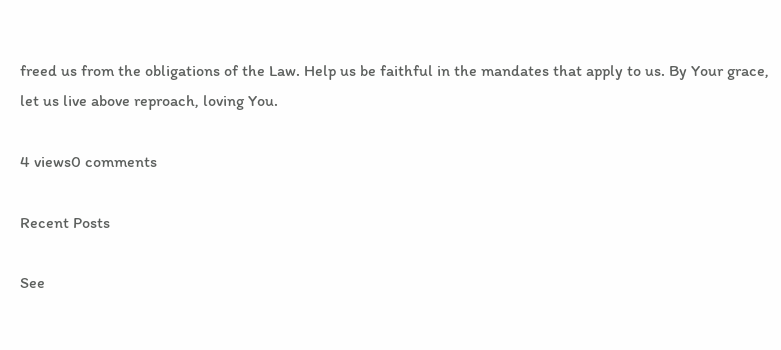freed us from the obligations of the Law. Help us be faithful in the mandates that apply to us. By Your grace, let us live above reproach, loving You.

4 views0 comments

Recent Posts

See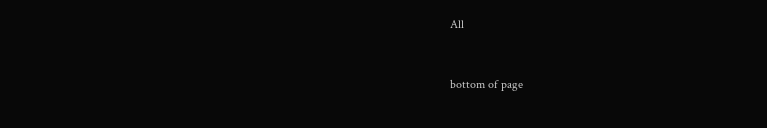All


bottom of page